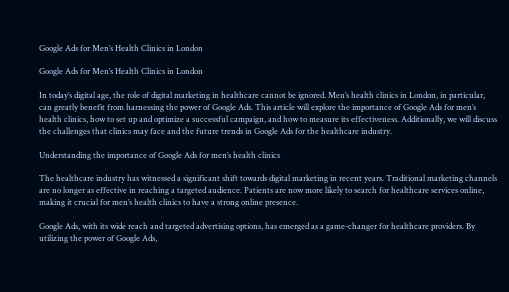Google Ads for Men’s Health Clinics in London

Google Ads for Men’s Health Clinics in London

In today’s digital age, the role of digital marketing in healthcare cannot be ignored. Men’s health clinics in London, in particular, can greatly benefit from harnessing the power of Google Ads. This article will explore the importance of Google Ads for men’s health clinics, how to set up and optimize a successful campaign, and how to measure its effectiveness. Additionally, we will discuss the challenges that clinics may face and the future trends in Google Ads for the healthcare industry.

Understanding the importance of Google Ads for men’s health clinics

The healthcare industry has witnessed a significant shift towards digital marketing in recent years. Traditional marketing channels are no longer as effective in reaching a targeted audience. Patients are now more likely to search for healthcare services online, making it crucial for men’s health clinics to have a strong online presence.

Google Ads, with its wide reach and targeted advertising options, has emerged as a game-changer for healthcare providers. By utilizing the power of Google Ads,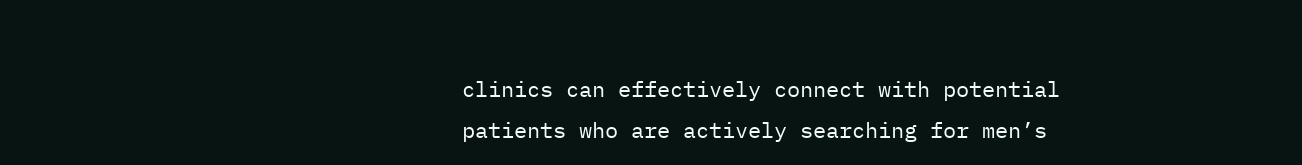clinics can effectively connect with potential patients who are actively searching for men’s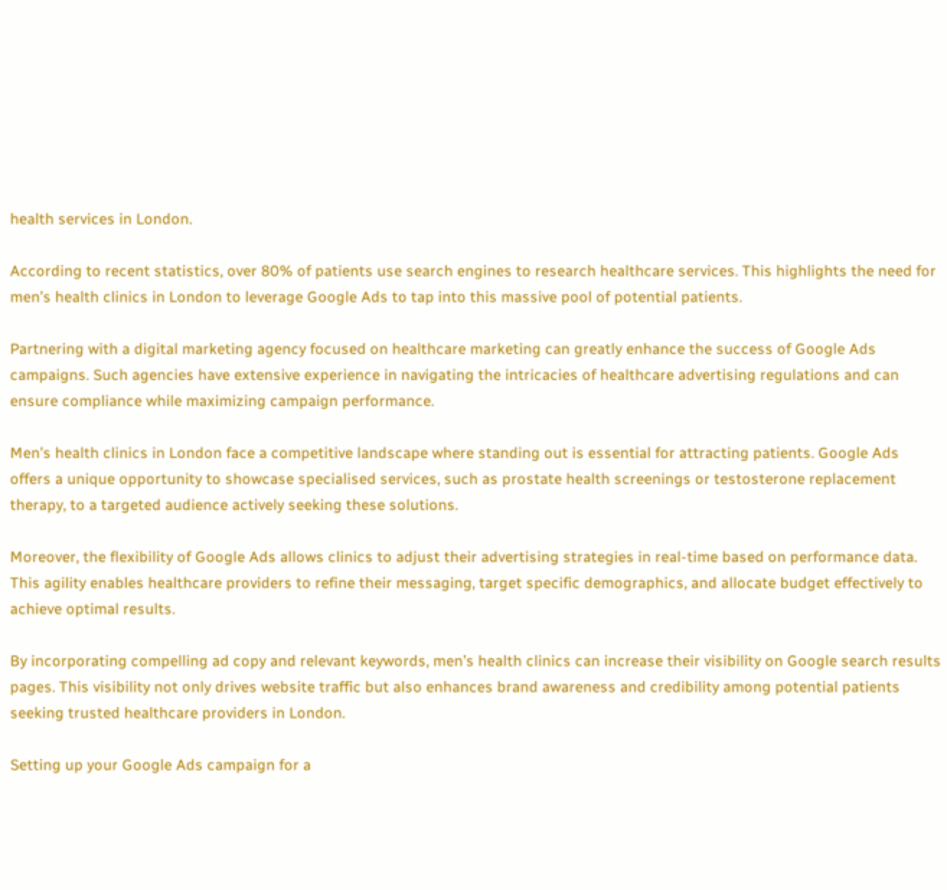health services in London.

According to recent statistics, over 80% of patients use search engines to research healthcare services. This highlights the need for men’s health clinics in London to leverage Google Ads to tap into this massive pool of potential patients.

Partnering with a digital marketing agency focused on healthcare marketing can greatly enhance the success of Google Ads campaigns. Such agencies have extensive experience in navigating the intricacies of healthcare advertising regulations and can ensure compliance while maximizing campaign performance.

Men’s health clinics in London face a competitive landscape where standing out is essential for attracting patients. Google Ads offers a unique opportunity to showcase specialised services, such as prostate health screenings or testosterone replacement therapy, to a targeted audience actively seeking these solutions.

Moreover, the flexibility of Google Ads allows clinics to adjust their advertising strategies in real-time based on performance data. This agility enables healthcare providers to refine their messaging, target specific demographics, and allocate budget effectively to achieve optimal results.

By incorporating compelling ad copy and relevant keywords, men’s health clinics can increase their visibility on Google search results pages. This visibility not only drives website traffic but also enhances brand awareness and credibility among potential patients seeking trusted healthcare providers in London.

Setting up your Google Ads campaign for a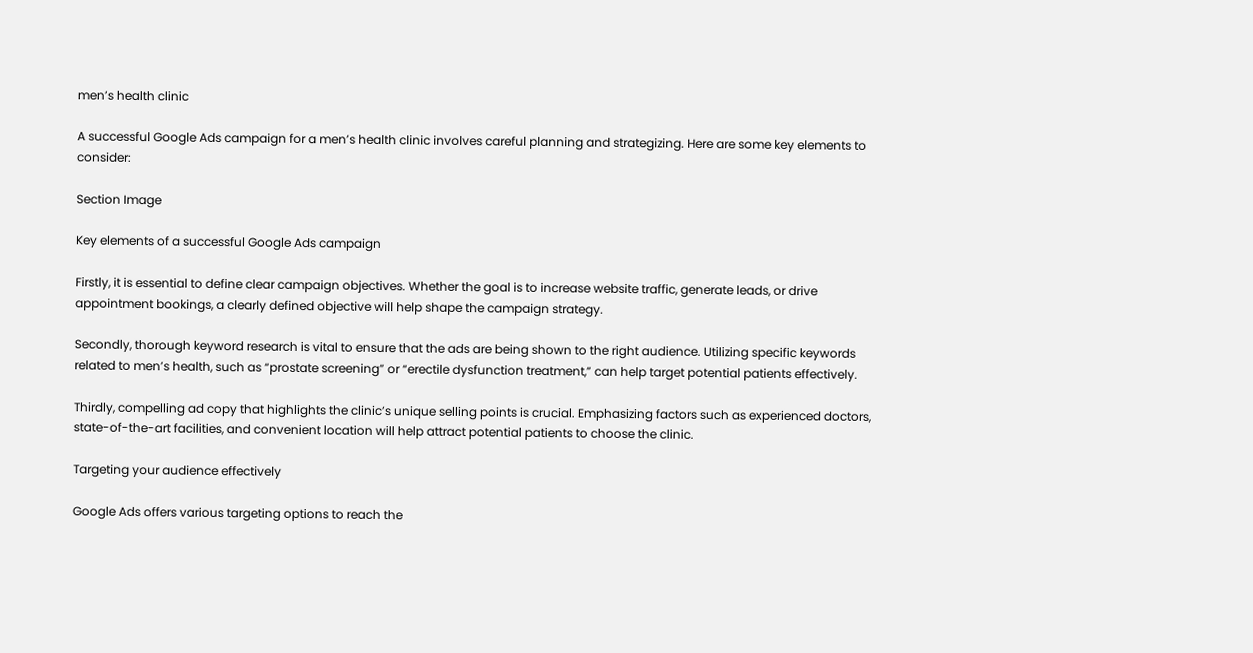men’s health clinic

A successful Google Ads campaign for a men’s health clinic involves careful planning and strategizing. Here are some key elements to consider:

Section Image

Key elements of a successful Google Ads campaign

Firstly, it is essential to define clear campaign objectives. Whether the goal is to increase website traffic, generate leads, or drive appointment bookings, a clearly defined objective will help shape the campaign strategy.

Secondly, thorough keyword research is vital to ensure that the ads are being shown to the right audience. Utilizing specific keywords related to men’s health, such as “prostate screening” or “erectile dysfunction treatment,” can help target potential patients effectively.

Thirdly, compelling ad copy that highlights the clinic’s unique selling points is crucial. Emphasizing factors such as experienced doctors, state-of-the-art facilities, and convenient location will help attract potential patients to choose the clinic.

Targeting your audience effectively

Google Ads offers various targeting options to reach the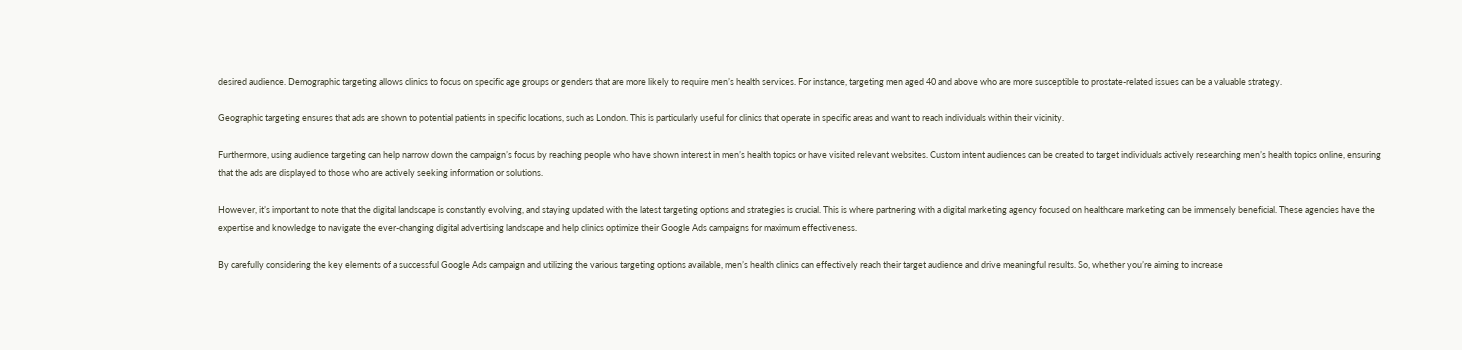desired audience. Demographic targeting allows clinics to focus on specific age groups or genders that are more likely to require men’s health services. For instance, targeting men aged 40 and above who are more susceptible to prostate-related issues can be a valuable strategy.

Geographic targeting ensures that ads are shown to potential patients in specific locations, such as London. This is particularly useful for clinics that operate in specific areas and want to reach individuals within their vicinity.

Furthermore, using audience targeting can help narrow down the campaign’s focus by reaching people who have shown interest in men’s health topics or have visited relevant websites. Custom intent audiences can be created to target individuals actively researching men’s health topics online, ensuring that the ads are displayed to those who are actively seeking information or solutions.

However, it’s important to note that the digital landscape is constantly evolving, and staying updated with the latest targeting options and strategies is crucial. This is where partnering with a digital marketing agency focused on healthcare marketing can be immensely beneficial. These agencies have the expertise and knowledge to navigate the ever-changing digital advertising landscape and help clinics optimize their Google Ads campaigns for maximum effectiveness.

By carefully considering the key elements of a successful Google Ads campaign and utilizing the various targeting options available, men’s health clinics can effectively reach their target audience and drive meaningful results. So, whether you’re aiming to increase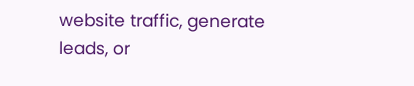website traffic, generate leads, or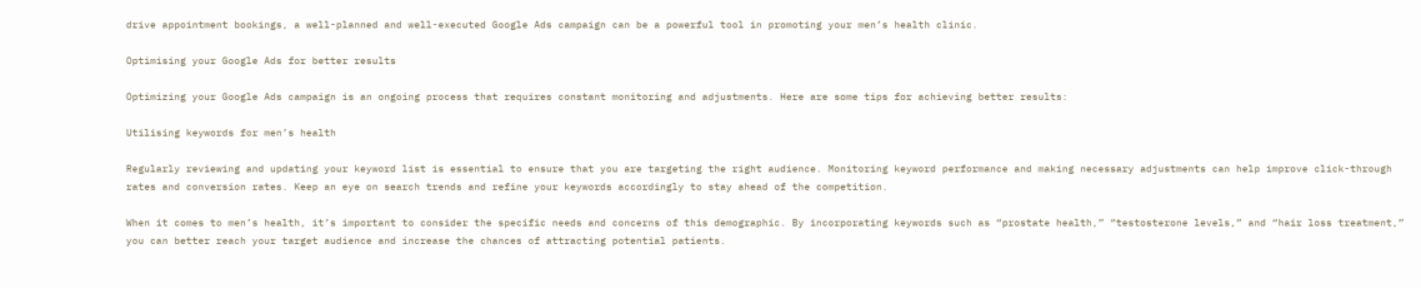drive appointment bookings, a well-planned and well-executed Google Ads campaign can be a powerful tool in promoting your men’s health clinic.

Optimising your Google Ads for better results

Optimizing your Google Ads campaign is an ongoing process that requires constant monitoring and adjustments. Here are some tips for achieving better results:

Utilising keywords for men’s health

Regularly reviewing and updating your keyword list is essential to ensure that you are targeting the right audience. Monitoring keyword performance and making necessary adjustments can help improve click-through rates and conversion rates. Keep an eye on search trends and refine your keywords accordingly to stay ahead of the competition.

When it comes to men’s health, it’s important to consider the specific needs and concerns of this demographic. By incorporating keywords such as “prostate health,” “testosterone levels,” and “hair loss treatment,” you can better reach your target audience and increase the chances of attracting potential patients.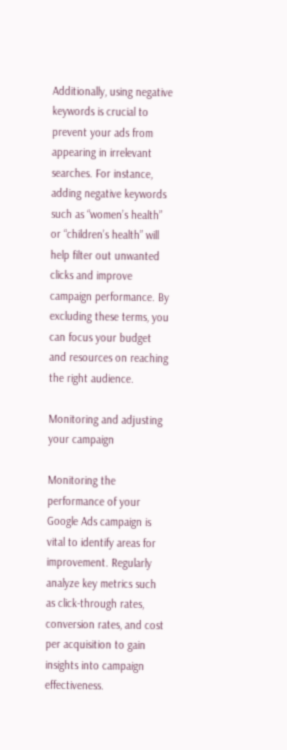Additionally, using negative keywords is crucial to prevent your ads from appearing in irrelevant searches. For instance, adding negative keywords such as “women’s health” or “children’s health” will help filter out unwanted clicks and improve campaign performance. By excluding these terms, you can focus your budget and resources on reaching the right audience.

Monitoring and adjusting your campaign

Monitoring the performance of your Google Ads campaign is vital to identify areas for improvement. Regularly analyze key metrics such as click-through rates, conversion rates, and cost per acquisition to gain insights into campaign effectiveness.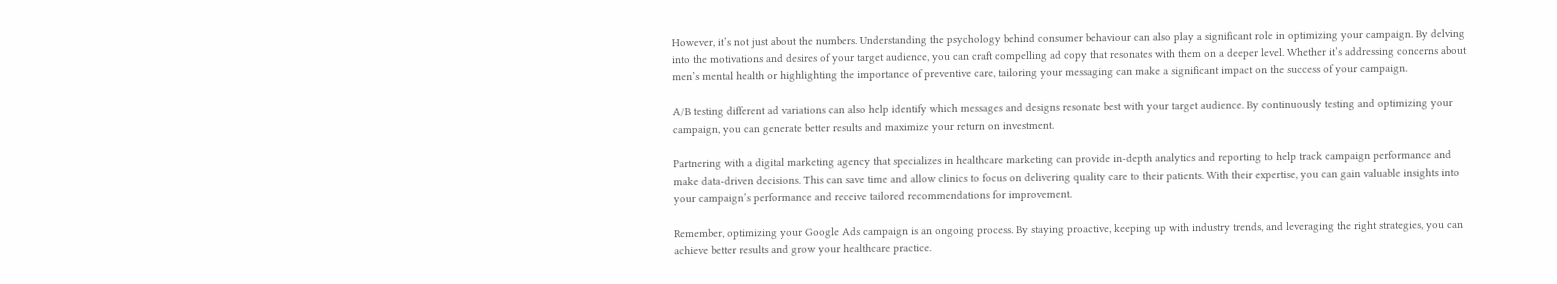However, it’s not just about the numbers. Understanding the psychology behind consumer behaviour can also play a significant role in optimizing your campaign. By delving into the motivations and desires of your target audience, you can craft compelling ad copy that resonates with them on a deeper level. Whether it’s addressing concerns about men’s mental health or highlighting the importance of preventive care, tailoring your messaging can make a significant impact on the success of your campaign.

A/B testing different ad variations can also help identify which messages and designs resonate best with your target audience. By continuously testing and optimizing your campaign, you can generate better results and maximize your return on investment.

Partnering with a digital marketing agency that specializes in healthcare marketing can provide in-depth analytics and reporting to help track campaign performance and make data-driven decisions. This can save time and allow clinics to focus on delivering quality care to their patients. With their expertise, you can gain valuable insights into your campaign’s performance and receive tailored recommendations for improvement.

Remember, optimizing your Google Ads campaign is an ongoing process. By staying proactive, keeping up with industry trends, and leveraging the right strategies, you can achieve better results and grow your healthcare practice.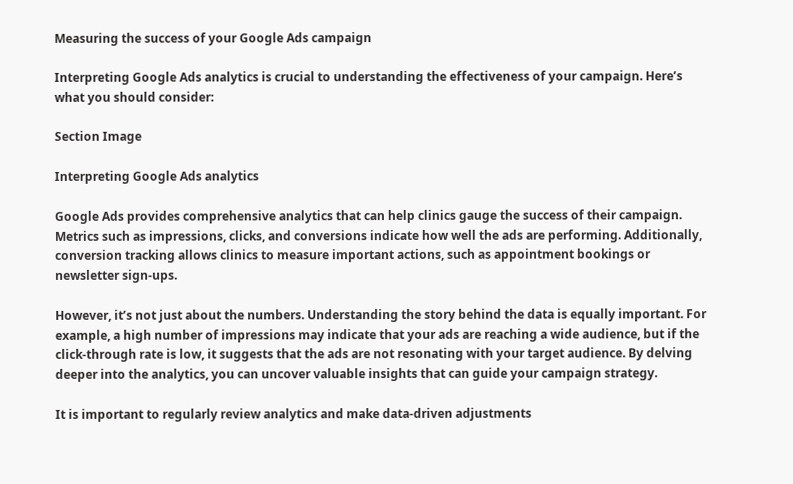Measuring the success of your Google Ads campaign

Interpreting Google Ads analytics is crucial to understanding the effectiveness of your campaign. Here’s what you should consider:

Section Image

Interpreting Google Ads analytics

Google Ads provides comprehensive analytics that can help clinics gauge the success of their campaign. Metrics such as impressions, clicks, and conversions indicate how well the ads are performing. Additionally, conversion tracking allows clinics to measure important actions, such as appointment bookings or newsletter sign-ups.

However, it’s not just about the numbers. Understanding the story behind the data is equally important. For example, a high number of impressions may indicate that your ads are reaching a wide audience, but if the click-through rate is low, it suggests that the ads are not resonating with your target audience. By delving deeper into the analytics, you can uncover valuable insights that can guide your campaign strategy.

It is important to regularly review analytics and make data-driven adjustments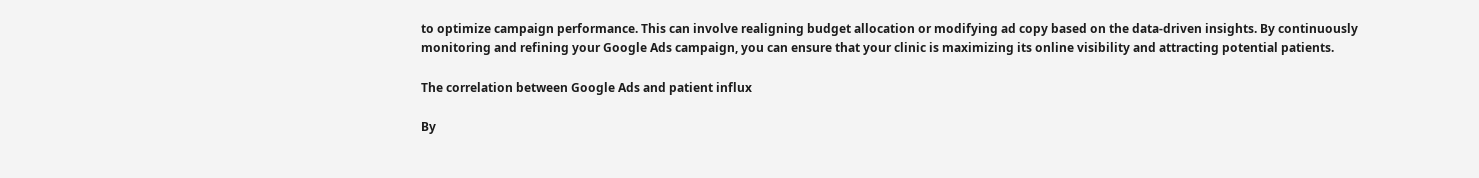to optimize campaign performance. This can involve realigning budget allocation or modifying ad copy based on the data-driven insights. By continuously monitoring and refining your Google Ads campaign, you can ensure that your clinic is maximizing its online visibility and attracting potential patients.

The correlation between Google Ads and patient influx

By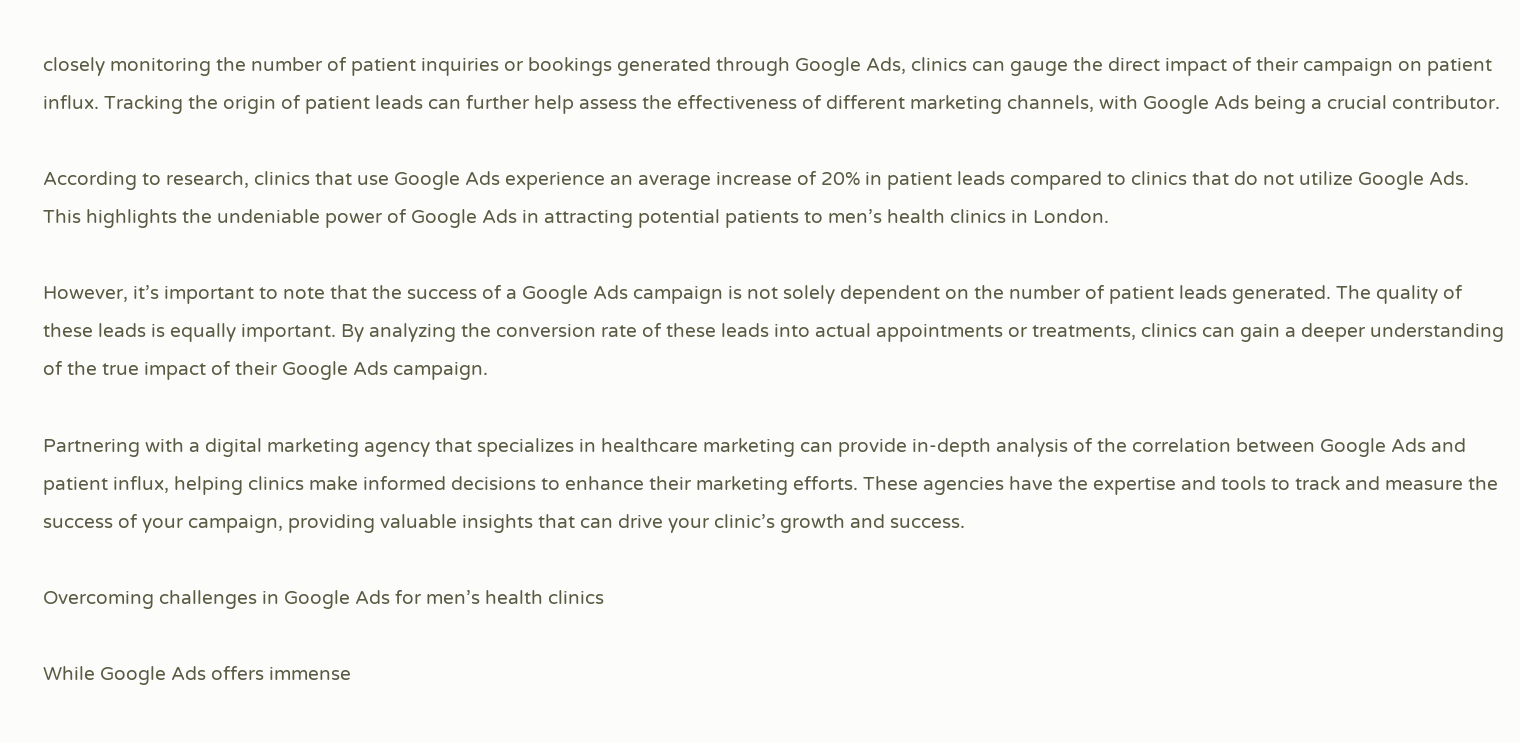closely monitoring the number of patient inquiries or bookings generated through Google Ads, clinics can gauge the direct impact of their campaign on patient influx. Tracking the origin of patient leads can further help assess the effectiveness of different marketing channels, with Google Ads being a crucial contributor.

According to research, clinics that use Google Ads experience an average increase of 20% in patient leads compared to clinics that do not utilize Google Ads. This highlights the undeniable power of Google Ads in attracting potential patients to men’s health clinics in London.

However, it’s important to note that the success of a Google Ads campaign is not solely dependent on the number of patient leads generated. The quality of these leads is equally important. By analyzing the conversion rate of these leads into actual appointments or treatments, clinics can gain a deeper understanding of the true impact of their Google Ads campaign.

Partnering with a digital marketing agency that specializes in healthcare marketing can provide in-depth analysis of the correlation between Google Ads and patient influx, helping clinics make informed decisions to enhance their marketing efforts. These agencies have the expertise and tools to track and measure the success of your campaign, providing valuable insights that can drive your clinic’s growth and success.

Overcoming challenges in Google Ads for men’s health clinics

While Google Ads offers immense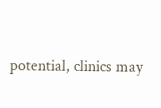potential, clinics may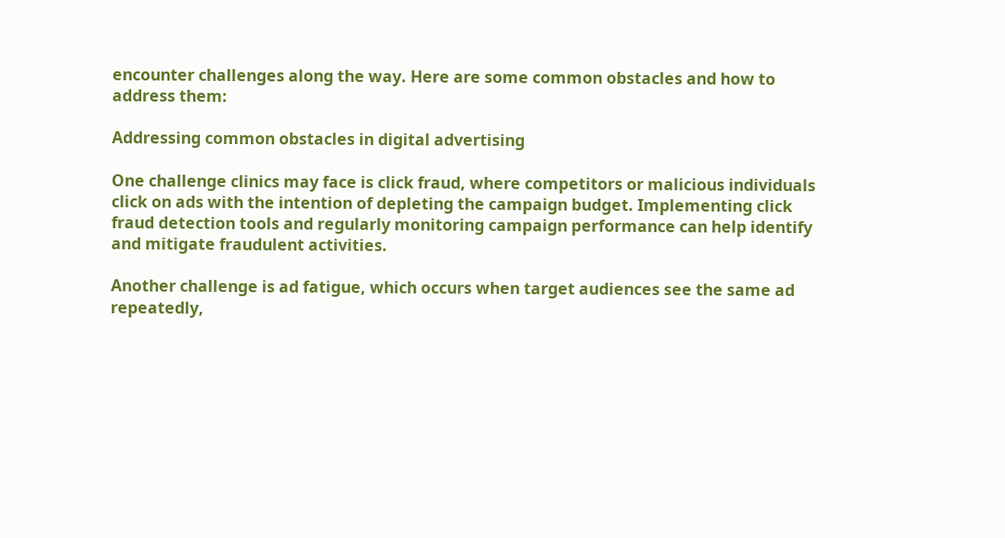encounter challenges along the way. Here are some common obstacles and how to address them:

Addressing common obstacles in digital advertising

One challenge clinics may face is click fraud, where competitors or malicious individuals click on ads with the intention of depleting the campaign budget. Implementing click fraud detection tools and regularly monitoring campaign performance can help identify and mitigate fraudulent activities.

Another challenge is ad fatigue, which occurs when target audiences see the same ad repeatedly,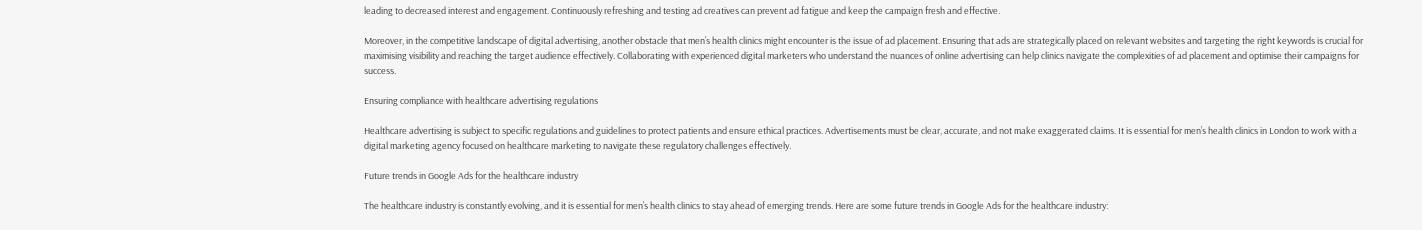leading to decreased interest and engagement. Continuously refreshing and testing ad creatives can prevent ad fatigue and keep the campaign fresh and effective.

Moreover, in the competitive landscape of digital advertising, another obstacle that men’s health clinics might encounter is the issue of ad placement. Ensuring that ads are strategically placed on relevant websites and targeting the right keywords is crucial for maximising visibility and reaching the target audience effectively. Collaborating with experienced digital marketers who understand the nuances of online advertising can help clinics navigate the complexities of ad placement and optimise their campaigns for success.

Ensuring compliance with healthcare advertising regulations

Healthcare advertising is subject to specific regulations and guidelines to protect patients and ensure ethical practices. Advertisements must be clear, accurate, and not make exaggerated claims. It is essential for men’s health clinics in London to work with a digital marketing agency focused on healthcare marketing to navigate these regulatory challenges effectively.

Future trends in Google Ads for the healthcare industry

The healthcare industry is constantly evolving, and it is essential for men’s health clinics to stay ahead of emerging trends. Here are some future trends in Google Ads for the healthcare industry: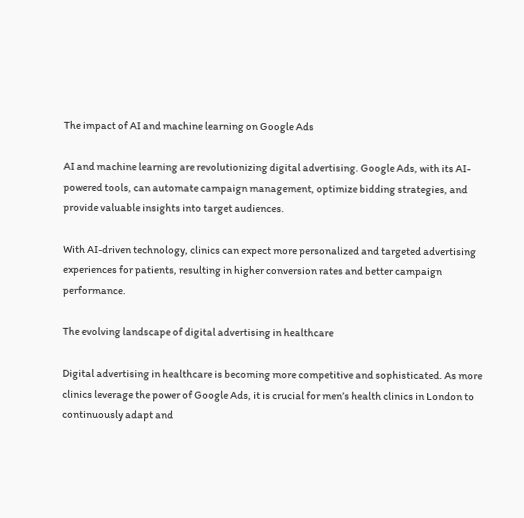The impact of AI and machine learning on Google Ads

AI and machine learning are revolutionizing digital advertising. Google Ads, with its AI-powered tools, can automate campaign management, optimize bidding strategies, and provide valuable insights into target audiences.

With AI-driven technology, clinics can expect more personalized and targeted advertising experiences for patients, resulting in higher conversion rates and better campaign performance.

The evolving landscape of digital advertising in healthcare

Digital advertising in healthcare is becoming more competitive and sophisticated. As more clinics leverage the power of Google Ads, it is crucial for men’s health clinics in London to continuously adapt and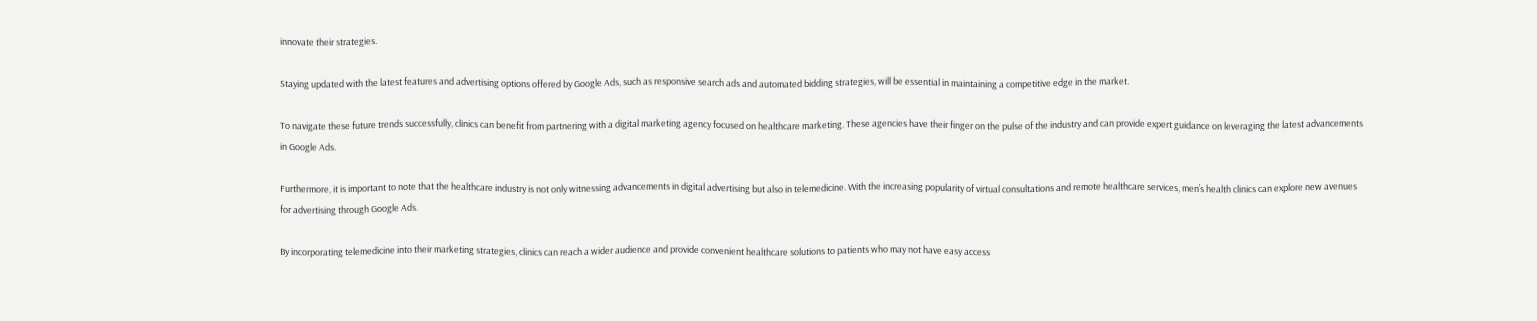innovate their strategies.

Staying updated with the latest features and advertising options offered by Google Ads, such as responsive search ads and automated bidding strategies, will be essential in maintaining a competitive edge in the market.

To navigate these future trends successfully, clinics can benefit from partnering with a digital marketing agency focused on healthcare marketing. These agencies have their finger on the pulse of the industry and can provide expert guidance on leveraging the latest advancements in Google Ads.

Furthermore, it is important to note that the healthcare industry is not only witnessing advancements in digital advertising but also in telemedicine. With the increasing popularity of virtual consultations and remote healthcare services, men’s health clinics can explore new avenues for advertising through Google Ads.

By incorporating telemedicine into their marketing strategies, clinics can reach a wider audience and provide convenient healthcare solutions to patients who may not have easy access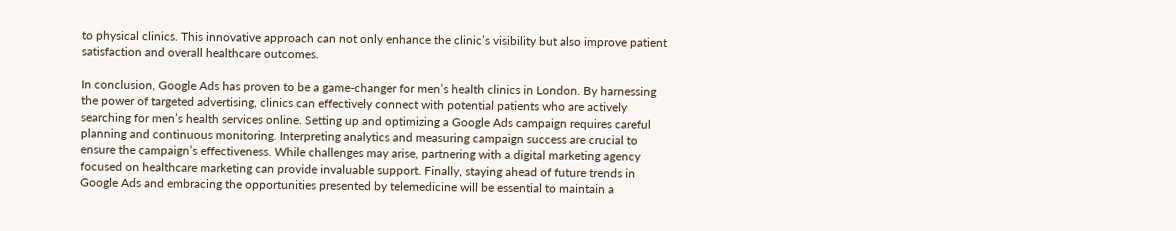to physical clinics. This innovative approach can not only enhance the clinic’s visibility but also improve patient satisfaction and overall healthcare outcomes.

In conclusion, Google Ads has proven to be a game-changer for men’s health clinics in London. By harnessing the power of targeted advertising, clinics can effectively connect with potential patients who are actively searching for men’s health services online. Setting up and optimizing a Google Ads campaign requires careful planning and continuous monitoring. Interpreting analytics and measuring campaign success are crucial to ensure the campaign’s effectiveness. While challenges may arise, partnering with a digital marketing agency focused on healthcare marketing can provide invaluable support. Finally, staying ahead of future trends in Google Ads and embracing the opportunities presented by telemedicine will be essential to maintain a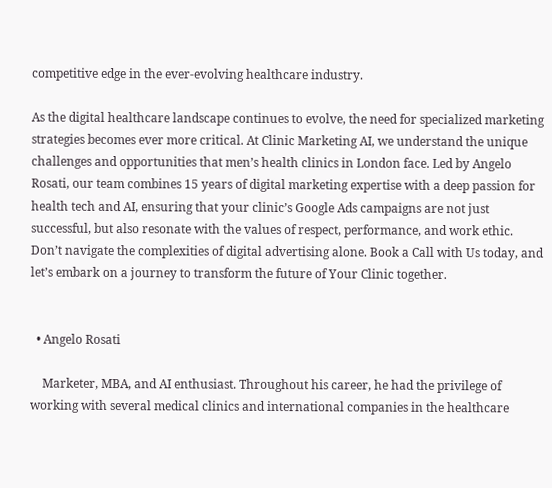competitive edge in the ever-evolving healthcare industry.

As the digital healthcare landscape continues to evolve, the need for specialized marketing strategies becomes ever more critical. At Clinic Marketing AI, we understand the unique challenges and opportunities that men’s health clinics in London face. Led by Angelo Rosati, our team combines 15 years of digital marketing expertise with a deep passion for health tech and AI, ensuring that your clinic’s Google Ads campaigns are not just successful, but also resonate with the values of respect, performance, and work ethic. Don’t navigate the complexities of digital advertising alone. Book a Call with Us today, and let’s embark on a journey to transform the future of Your Clinic together.


  • Angelo Rosati

    Marketer, MBA, and AI enthusiast. Throughout his career, he had the privilege of working with several medical clinics and international companies in the healthcare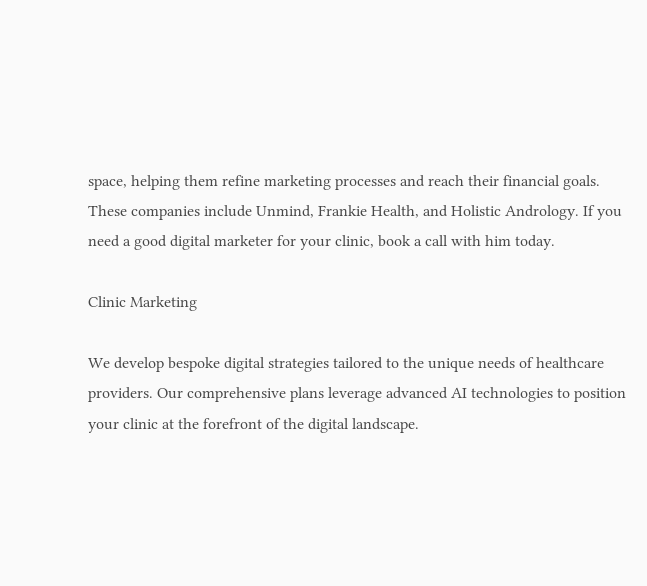space, helping them refine marketing processes and reach their financial goals. These companies include Unmind, Frankie Health, and Holistic Andrology. If you need a good digital marketer for your clinic, book a call with him today.

Clinic Marketing

We develop bespoke digital strategies tailored to the unique needs of healthcare providers. Our comprehensive plans leverage advanced AI technologies to position your clinic at the forefront of the digital landscape.